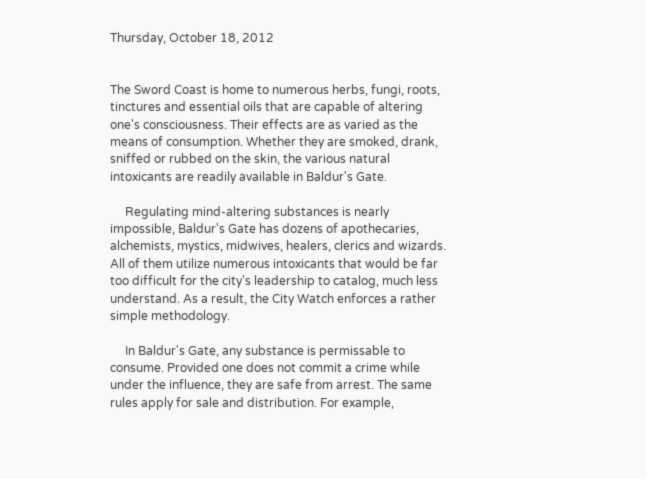Thursday, October 18, 2012


The Sword Coast is home to numerous herbs, fungi, roots, tinctures and essential oils that are capable of altering one's consciousness. Their effects are as varied as the means of consumption. Whether they are smoked, drank, sniffed or rubbed on the skin, the various natural intoxicants are readily available in Baldur's Gate.

     Regulating mind-altering substances is nearly impossible, Baldur's Gate has dozens of apothecaries, alchemists, mystics, midwives, healers, clerics and wizards. All of them utilize numerous intoxicants that would be far too difficult for the city's leadership to catalog, much less understand. As a result, the City Watch enforces a rather simple methodology.

     In Baldur's Gate, any substance is permissable to consume. Provided one does not commit a crime while under the influence, they are safe from arrest. The same rules apply for sale and distribution. For example,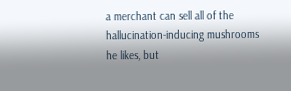a merchant can sell all of the hallucination-inducing mushrooms he likes, but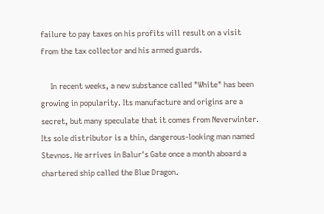failure to pay taxes on his profits will result on a visit from the tax collector and his armed guards.

     In recent weeks, a new substance called "White" has been growing in popularity. Its manufacture and origins are a secret, but many speculate that it comes from Neverwinter. Its sole distributor is a thin, dangerous-looking man named Stevnos. He arrives in Balur's Gate once a month aboard a chartered ship called the Blue Dragon.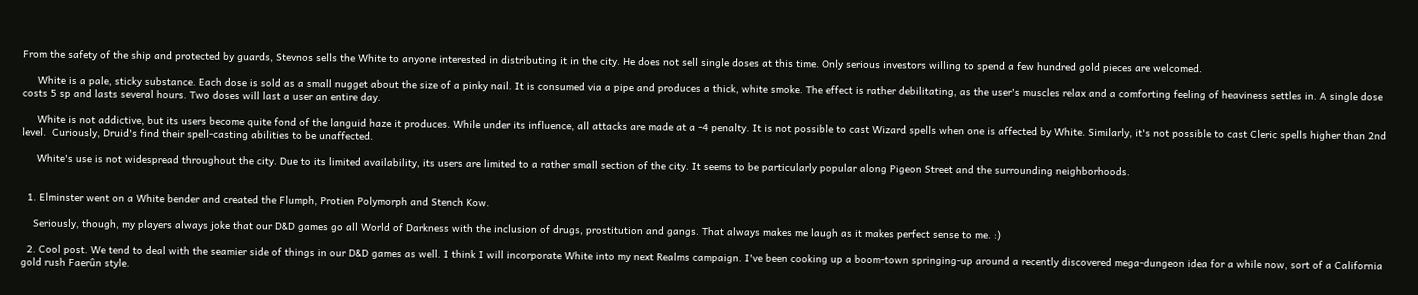From the safety of the ship and protected by guards, Stevnos sells the White to anyone interested in distributing it in the city. He does not sell single doses at this time. Only serious investors willing to spend a few hundred gold pieces are welcomed.

     White is a pale, sticky substance. Each dose is sold as a small nugget about the size of a pinky nail. It is consumed via a pipe and produces a thick, white smoke. The effect is rather debilitating, as the user's muscles relax and a comforting feeling of heaviness settles in. A single dose costs 5 sp and lasts several hours. Two doses will last a user an entire day.

     White is not addictive, but its users become quite fond of the languid haze it produces. While under its influence, all attacks are made at a -4 penalty. It is not possible to cast Wizard spells when one is affected by White. Similarly, it's not possible to cast Cleric spells higher than 2nd level.  Curiously, Druid's find their spell-casting abilities to be unaffected.

     White's use is not widespread throughout the city. Due to its limited availability, its users are limited to a rather small section of the city. It seems to be particularly popular along Pigeon Street and the surrounding neighborhoods.


  1. Elminster went on a White bender and created the Flumph, Protien Polymorph and Stench Kow.

    Seriously, though, my players always joke that our D&D games go all World of Darkness with the inclusion of drugs, prostitution and gangs. That always makes me laugh as it makes perfect sense to me. :)

  2. Cool post. We tend to deal with the seamier side of things in our D&D games as well. I think I will incorporate White into my next Realms campaign. I've been cooking up a boom-town springing-up around a recently discovered mega-dungeon idea for a while now, sort of a California gold rush Faerûn style.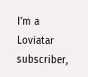I'm a Loviatar subscriber,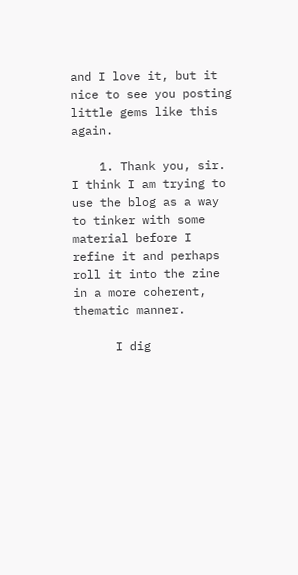and I love it, but it nice to see you posting little gems like this again.

    1. Thank you, sir. I think I am trying to use the blog as a way to tinker with some material before I refine it and perhaps roll it into the zine in a more coherent, thematic manner.

      I dig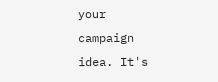your campaign idea. It's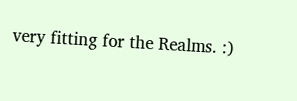very fitting for the Realms. :)